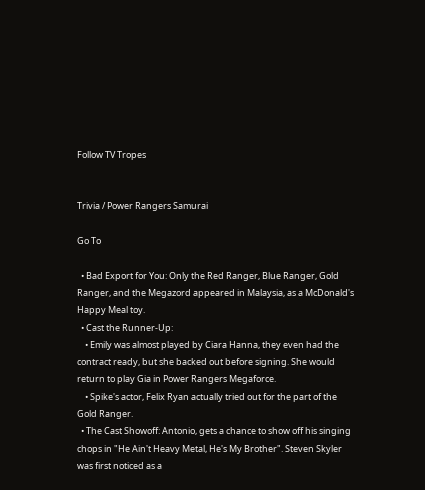Follow TV Tropes


Trivia / Power Rangers Samurai

Go To

  • Bad Export for You: Only the Red Ranger, Blue Ranger, Gold Ranger, and the Megazord appeared in Malaysia, as a McDonald's Happy Meal toy.
  • Cast the Runner-Up:
    • Emily was almost played by Ciara Hanna, they even had the contract ready, but she backed out before signing. She would return to play Gia in Power Rangers Megaforce.
    • Spike's actor, Felix Ryan actually tried out for the part of the Gold Ranger.
  • The Cast Showoff: Antonio, gets a chance to show off his singing chops in "He Ain't Heavy Metal, He's My Brother". Steven Skyler was first noticed as a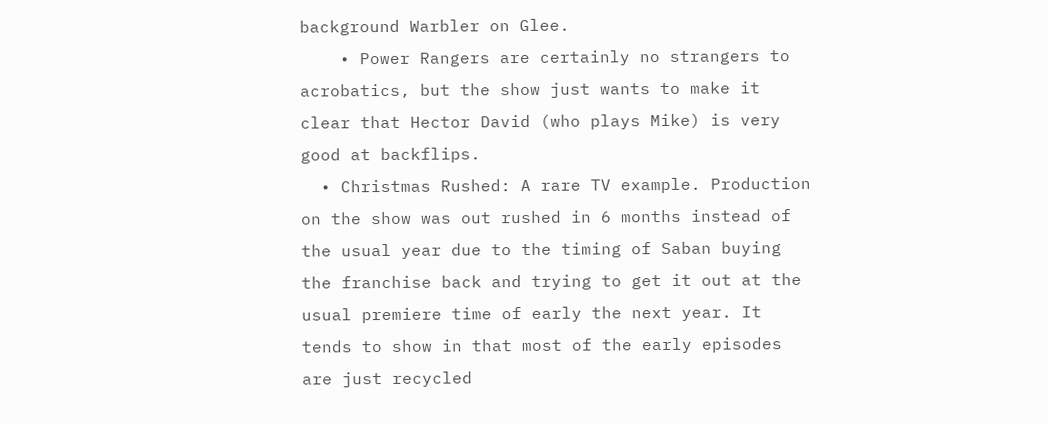background Warbler on Glee.
    • Power Rangers are certainly no strangers to acrobatics, but the show just wants to make it clear that Hector David (who plays Mike) is very good at backflips.
  • Christmas Rushed: A rare TV example. Production on the show was out rushed in 6 months instead of the usual year due to the timing of Saban buying the franchise back and trying to get it out at the usual premiere time of early the next year. It tends to show in that most of the early episodes are just recycled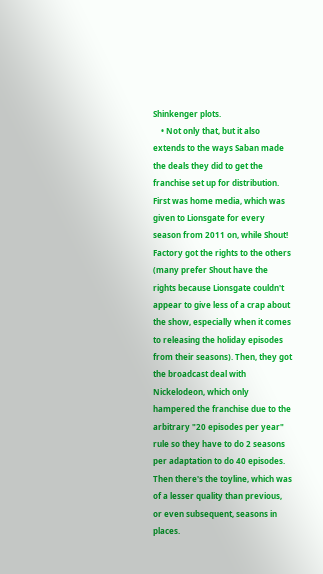Shinkenger plots.
    • Not only that, but it also extends to the ways Saban made the deals they did to get the franchise set up for distribution. First was home media, which was given to Lionsgate for every season from 2011 on, while Shout! Factory got the rights to the others (many prefer Shout have the rights because Lionsgate couldn't appear to give less of a crap about the show, especially when it comes to releasing the holiday episodes from their seasons). Then, they got the broadcast deal with Nickelodeon, which only hampered the franchise due to the arbitrary "20 episodes per year" rule so they have to do 2 seasons per adaptation to do 40 episodes. Then there's the toyline, which was of a lesser quality than previous, or even subsequent, seasons in places.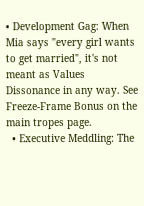• Development Gag: When Mia says "every girl wants to get married", it's not meant as Values Dissonance in any way. See Freeze-Frame Bonus on the main tropes page.
  • Executive Meddling: The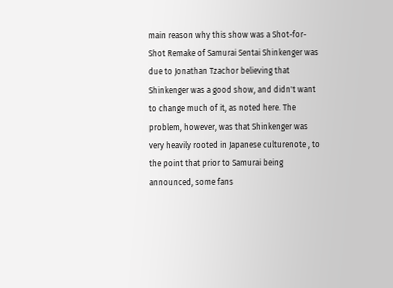main reason why this show was a Shot-for-Shot Remake of Samurai Sentai Shinkenger was due to Jonathan Tzachor believing that Shinkenger was a good show, and didn't want to change much of it, as noted here. The problem, however, was that Shinkenger was very heavily rooted in Japanese culturenote , to the point that prior to Samurai being announced, some fans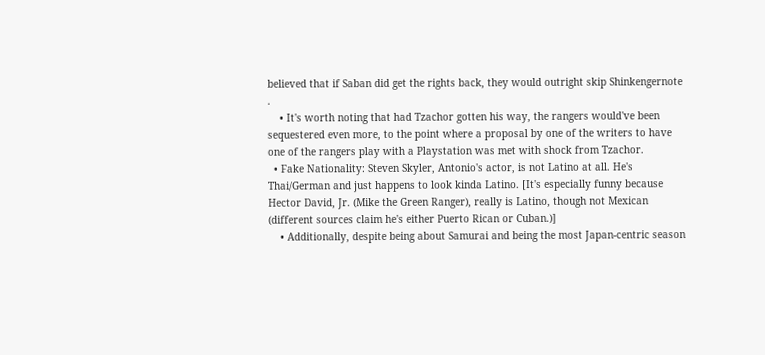believed that if Saban did get the rights back, they would outright skip Shinkengernote .
    • It's worth noting that had Tzachor gotten his way, the rangers would've been sequestered even more, to the point where a proposal by one of the writers to have one of the rangers play with a Playstation was met with shock from Tzachor.
  • Fake Nationality: Steven Skyler, Antonio's actor, is not Latino at all. He's Thai/German and just happens to look kinda Latino. [It's especially funny because Hector David, Jr. (Mike the Green Ranger), really is Latino, though not Mexican (different sources claim he's either Puerto Rican or Cuban.)]
    • Additionally, despite being about Samurai and being the most Japan-centric season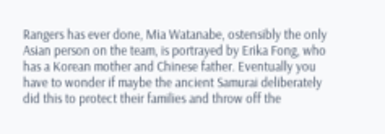Rangers has ever done, Mia Watanabe, ostensibly the only Asian person on the team, is portrayed by Erika Fong, who has a Korean mother and Chinese father. Eventually you have to wonder if maybe the ancient Samurai deliberately did this to protect their families and throw off the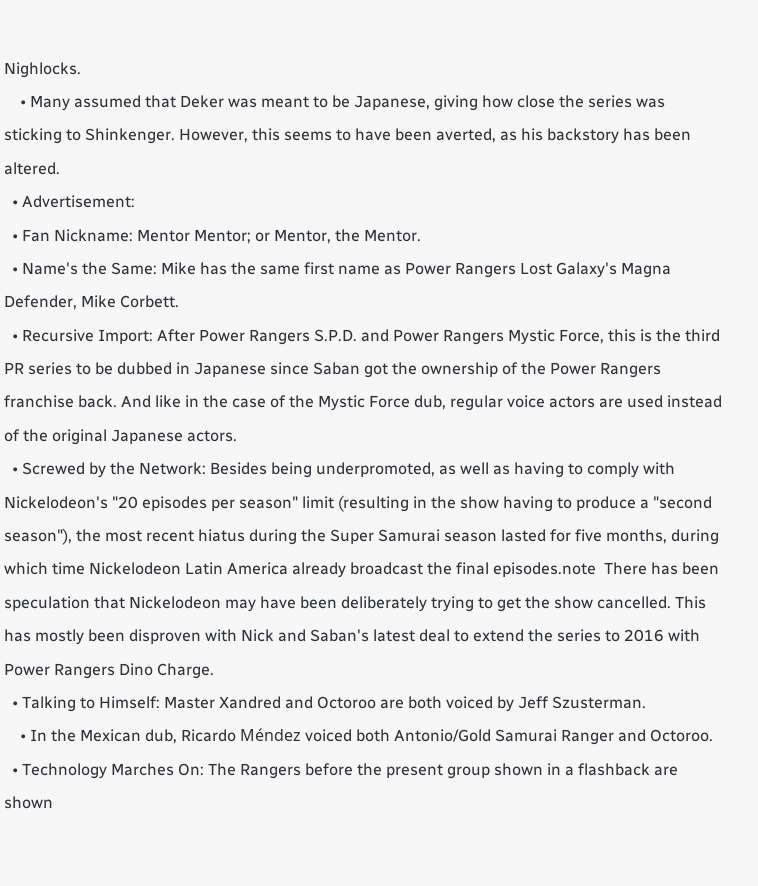Nighlocks.
    • Many assumed that Deker was meant to be Japanese, giving how close the series was sticking to Shinkenger. However, this seems to have been averted, as his backstory has been altered.
  • Advertisement:
  • Fan Nickname: Mentor Mentor; or Mentor, the Mentor.
  • Name's the Same: Mike has the same first name as Power Rangers Lost Galaxy's Magna Defender, Mike Corbett.
  • Recursive Import: After Power Rangers S.P.D. and Power Rangers Mystic Force, this is the third PR series to be dubbed in Japanese since Saban got the ownership of the Power Rangers franchise back. And like in the case of the Mystic Force dub, regular voice actors are used instead of the original Japanese actors.
  • Screwed by the Network: Besides being underpromoted, as well as having to comply with Nickelodeon's "20 episodes per season" limit (resulting in the show having to produce a "second season"), the most recent hiatus during the Super Samurai season lasted for five months, during which time Nickelodeon Latin America already broadcast the final episodes.note  There has been speculation that Nickelodeon may have been deliberately trying to get the show cancelled. This has mostly been disproven with Nick and Saban's latest deal to extend the series to 2016 with Power Rangers Dino Charge.
  • Talking to Himself: Master Xandred and Octoroo are both voiced by Jeff Szusterman.
    • In the Mexican dub, Ricardo Méndez voiced both Antonio/Gold Samurai Ranger and Octoroo.
  • Technology Marches On: The Rangers before the present group shown in a flashback are shown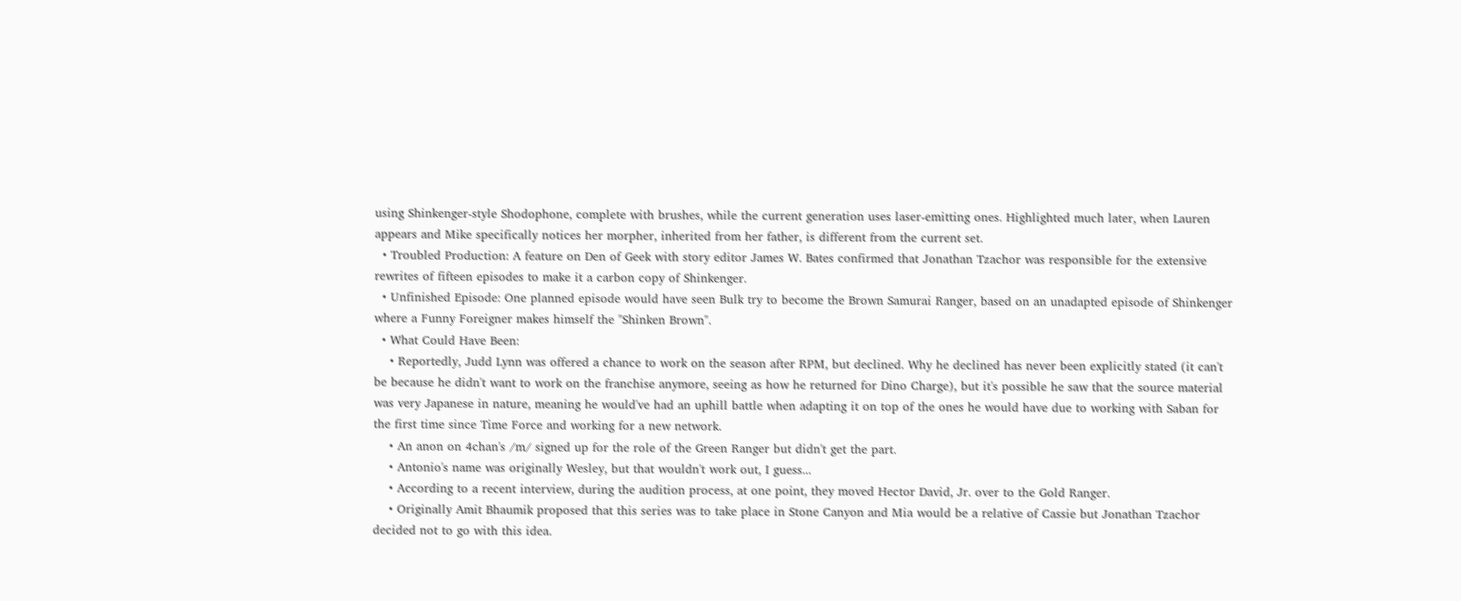using Shinkenger-style Shodophone, complete with brushes, while the current generation uses laser-emitting ones. Highlighted much later, when Lauren appears and Mike specifically notices her morpher, inherited from her father, is different from the current set.
  • Troubled Production: A feature on Den of Geek with story editor James W. Bates confirmed that Jonathan Tzachor was responsible for the extensive rewrites of fifteen episodes to make it a carbon copy of Shinkenger.
  • Unfinished Episode: One planned episode would have seen Bulk try to become the Brown Samurai Ranger, based on an unadapted episode of Shinkenger where a Funny Foreigner makes himself the "Shinken Brown".
  • What Could Have Been:
    • Reportedly, Judd Lynn was offered a chance to work on the season after RPM, but declined. Why he declined has never been explicitly stated (it can't be because he didn't want to work on the franchise anymore, seeing as how he returned for Dino Charge), but it's possible he saw that the source material was very Japanese in nature, meaning he would've had an uphill battle when adapting it on top of the ones he would have due to working with Saban for the first time since Time Force and working for a new network.
    • An anon on 4chan's /m/ signed up for the role of the Green Ranger but didn't get the part.
    • Antonio's name was originally Wesley, but that wouldn't work out, I guess...
    • According to a recent interview, during the audition process, at one point, they moved Hector David, Jr. over to the Gold Ranger.
    • Originally Amit Bhaumik proposed that this series was to take place in Stone Canyon and Mia would be a relative of Cassie but Jonathan Tzachor decided not to go with this idea.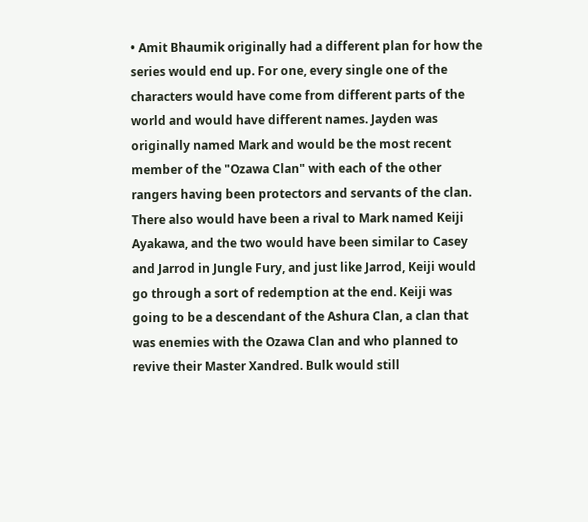• Amit Bhaumik originally had a different plan for how the series would end up. For one, every single one of the characters would have come from different parts of the world and would have different names. Jayden was originally named Mark and would be the most recent member of the "Ozawa Clan" with each of the other rangers having been protectors and servants of the clan. There also would have been a rival to Mark named Keiji Ayakawa, and the two would have been similar to Casey and Jarrod in Jungle Fury, and just like Jarrod, Keiji would go through a sort of redemption at the end. Keiji was going to be a descendant of the Ashura Clan, a clan that was enemies with the Ozawa Clan and who planned to revive their Master Xandred. Bulk would still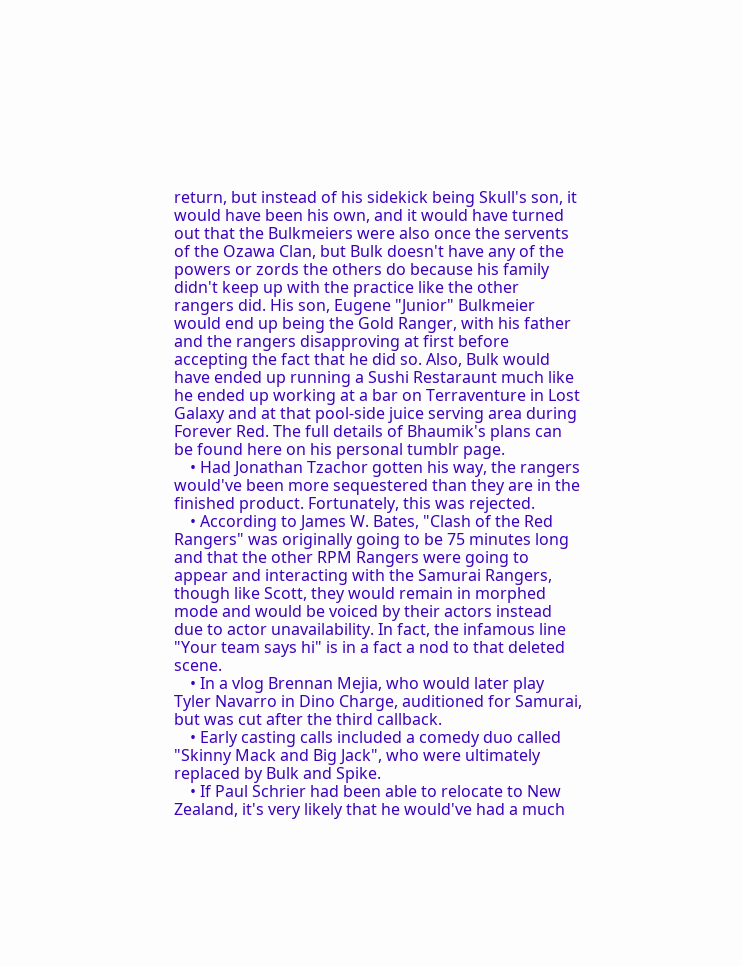return, but instead of his sidekick being Skull's son, it would have been his own, and it would have turned out that the Bulkmeiers were also once the servents of the Ozawa Clan, but Bulk doesn't have any of the powers or zords the others do because his family didn't keep up with the practice like the other rangers did. His son, Eugene "Junior" Bulkmeier would end up being the Gold Ranger, with his father and the rangers disapproving at first before accepting the fact that he did so. Also, Bulk would have ended up running a Sushi Restaraunt much like he ended up working at a bar on Terraventure in Lost Galaxy and at that pool-side juice serving area during Forever Red. The full details of Bhaumik's plans can be found here on his personal tumblr page.
    • Had Jonathan Tzachor gotten his way, the rangers would've been more sequestered than they are in the finished product. Fortunately, this was rejected.
    • According to James W. Bates, "Clash of the Red Rangers" was originally going to be 75 minutes long and that the other RPM Rangers were going to appear and interacting with the Samurai Rangers, though like Scott, they would remain in morphed mode and would be voiced by their actors instead due to actor unavailability. In fact, the infamous line "Your team says hi" is in a fact a nod to that deleted scene.
    • In a vlog Brennan Mejia, who would later play Tyler Navarro in Dino Charge, auditioned for Samurai, but was cut after the third callback.
    • Early casting calls included a comedy duo called "Skinny Mack and Big Jack", who were ultimately replaced by Bulk and Spike.
    • If Paul Schrier had been able to relocate to New Zealand, it's very likely that he would've had a much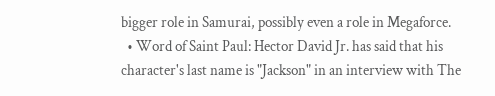bigger role in Samurai, possibly even a role in Megaforce.
  • Word of Saint Paul: Hector David Jr. has said that his character's last name is "Jackson" in an interview with The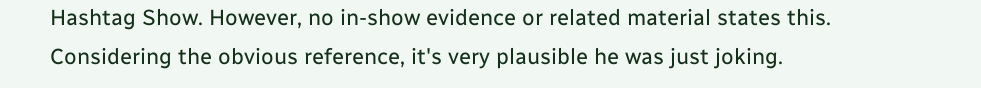Hashtag Show. However, no in-show evidence or related material states this. Considering the obvious reference, it's very plausible he was just joking.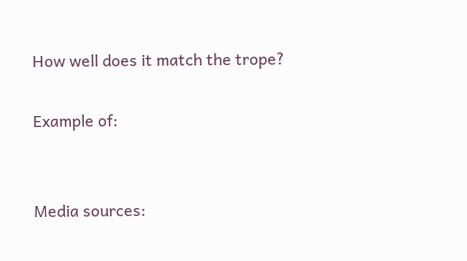How well does it match the trope?

Example of:


Media sources: